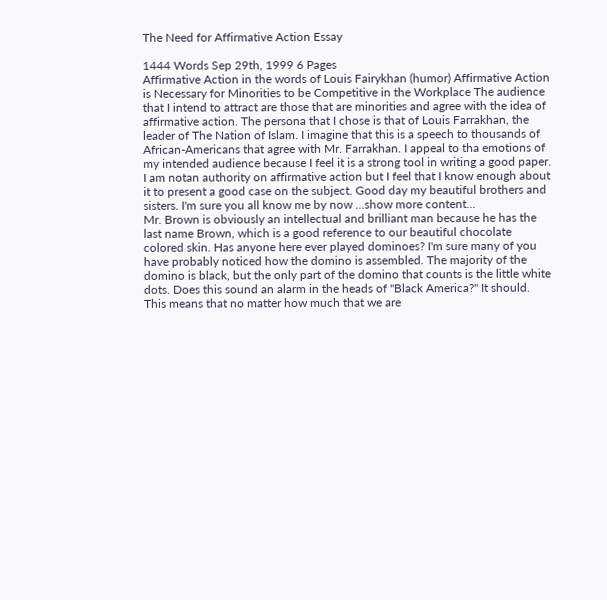The Need for Affirmative Action Essay

1444 Words Sep 29th, 1999 6 Pages
Affirmative Action in the words of Louis Fairykhan (humor) Affirmative Action is Necessary for Minorities to be Competitive in the Workplace The audience that I intend to attract are those that are minorities and agree with the idea of affirmative action. The persona that I chose is that of Louis Farrakhan, the leader of The Nation of Islam. I imagine that this is a speech to thousands of African-Americans that agree with Mr. Farrakhan. I appeal to tha emotions of my intended audience because I feel it is a strong tool in writing a good paper. I am notan authority on affirmative action but I feel that I know enough about it to present a good case on the subject. Good day my beautiful brothers and sisters. I'm sure you all know me by now …show more content…
Mr. Brown is obviously an intellectual and brilliant man because he has the last name Brown, which is a good reference to our beautiful chocolate colored skin. Has anyone here ever played dominoes? I'm sure many of you have probably noticed how the domino is assembled. The majority of the domino is black, but the only part of the domino that counts is the little white dots. Does this sound an alarm in the heads of "Black America?" It should. This means that no matter how much that we are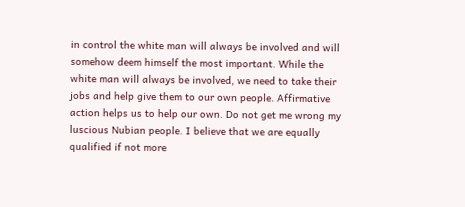in control the white man will always be involved and will somehow deem himself the most important. While the white man will always be involved, we need to take their jobs and help give them to our own people. Affirmative action helps us to help our own. Do not get me wrong my luscious Nubian people. I believe that we are equally qualified if not more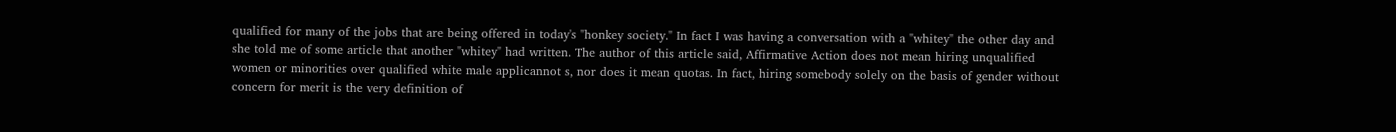qualified for many of the jobs that are being offered in today's "honkey society." In fact I was having a conversation with a "whitey" the other day and she told me of some article that another "whitey" had written. The author of this article said, Affirmative Action does not mean hiring unqualified women or minorities over qualified white male applicannot s, nor does it mean quotas. In fact, hiring somebody solely on the basis of gender without concern for merit is the very definition of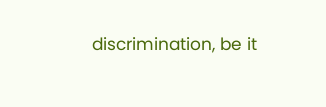discrimination, be it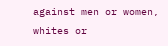against men or women, whites or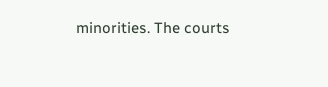minorities. The courts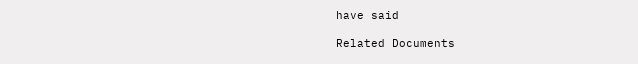have said

Related Documents